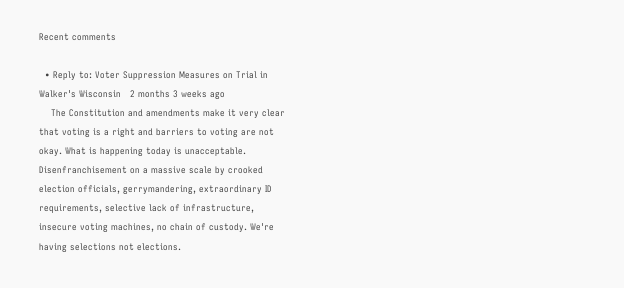Recent comments

  • Reply to: Voter Suppression Measures on Trial in Walker's Wisconsin   2 months 3 weeks ago
    The Constitution and amendments make it very clear that voting is a right and barriers to voting are not okay. What is happening today is unacceptable. Disenfranchisement on a massive scale by crooked election officials, gerrymandering, extraordinary ID requirements, selective lack of infrastructure, insecure voting machines, no chain of custody. We're having selections not elections.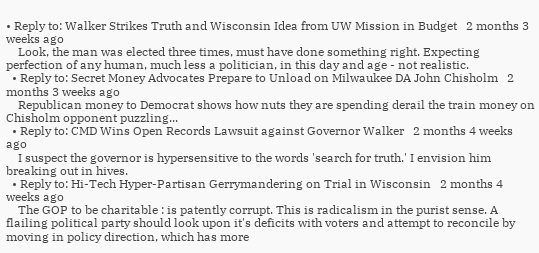• Reply to: Walker Strikes Truth and Wisconsin Idea from UW Mission in Budget   2 months 3 weeks ago
    Look, the man was elected three times, must have done something right. Expecting perfection of any human, much less a politician, in this day and age - not realistic.
  • Reply to: Secret Money Advocates Prepare to Unload on Milwaukee DA John Chisholm   2 months 3 weeks ago
    Republican money to Democrat shows how nuts they are spending derail the train money on Chisholm opponent puzzling...
  • Reply to: CMD Wins Open Records Lawsuit against Governor Walker   2 months 4 weeks ago
    I suspect the governor is hypersensitive to the words 'search for truth.' I envision him breaking out in hives.
  • Reply to: Hi-Tech Hyper-Partisan Gerrymandering on Trial in Wisconsin   2 months 4 weeks ago
    The GOP to be charitable : is patently corrupt. This is radicalism in the purist sense. A flailing political party should look upon it's deficits with voters and attempt to reconcile by moving in policy direction, which has more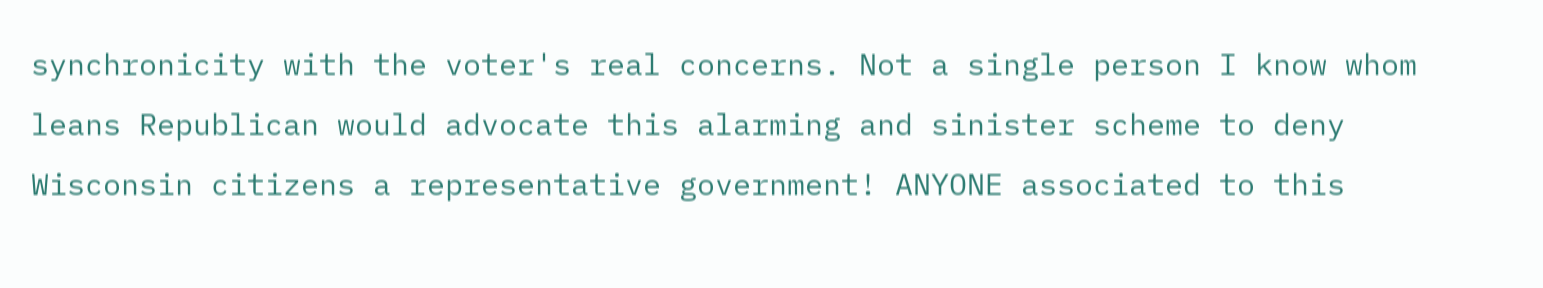synchronicity with the voter's real concerns. Not a single person I know whom leans Republican would advocate this alarming and sinister scheme to deny Wisconsin citizens a representative government! ANYONE associated to this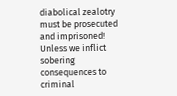diabolical zealotry must be prosecuted and imprisoned! Unless we inflict sobering consequences to criminal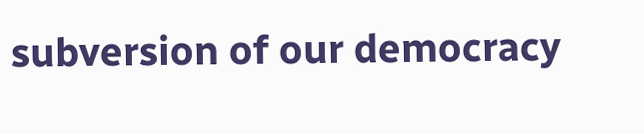subversion of our democracy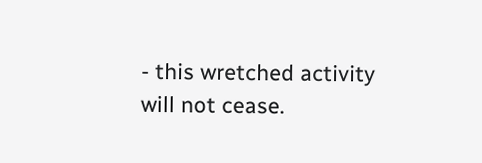- this wretched activity will not cease.